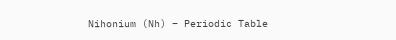Nihonium (Nh) – Periodic Table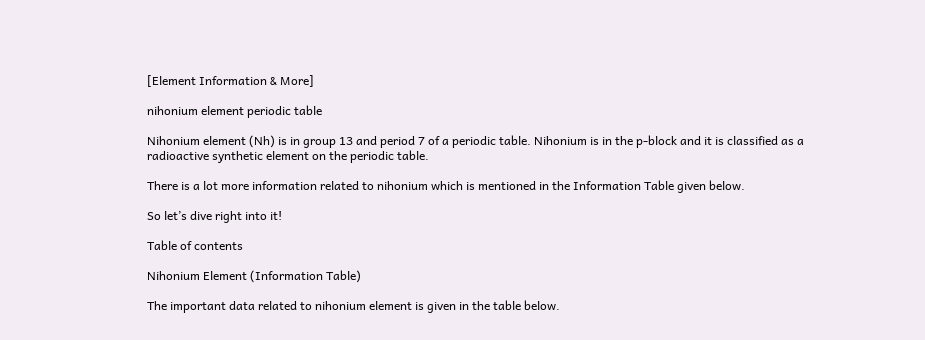[Element Information & More]

nihonium element periodic table

Nihonium element (Nh) is in group 13 and period 7 of a periodic table. Nihonium is in the p-block and it is classified as a radioactive synthetic element on the periodic table.

There is a lot more information related to nihonium which is mentioned in the Information Table given below.

So let’s dive right into it!

Table of contents

Nihonium Element (Information Table)

The important data related to nihonium element is given in the table below.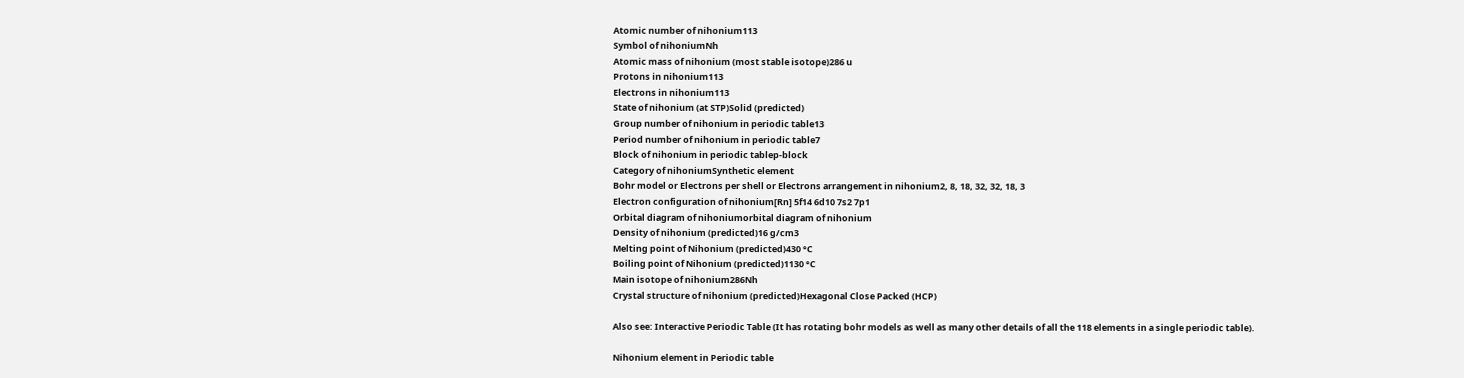Atomic number of nihonium113
Symbol of nihoniumNh
Atomic mass of nihonium (most stable isotope)286 u
Protons in nihonium113
Electrons in nihonium113
State of nihonium (at STP)Solid (predicted)
Group number of nihonium in periodic table13
Period number of nihonium in periodic table7
Block of nihonium in periodic tablep-block
Category of nihoniumSynthetic element
Bohr model or Electrons per shell or Electrons arrangement in nihonium2, 8, 18, 32, 32, 18, 3
Electron configuration of nihonium[Rn] 5f14 6d10 7s2 7p1
Orbital diagram of nihoniumorbital diagram of nihonium
Density of nihonium (predicted)16 g/cm3
Melting point of Nihonium (predicted)430 °C
Boiling point of Nihonium (predicted)1130 °C
Main isotope of nihonium286Nh
Crystal structure of nihonium (predicted)Hexagonal Close Packed (HCP)

Also see: Interactive Periodic Table (It has rotating bohr models as well as many other details of all the 118 elements in a single periodic table).

Nihonium element in Periodic table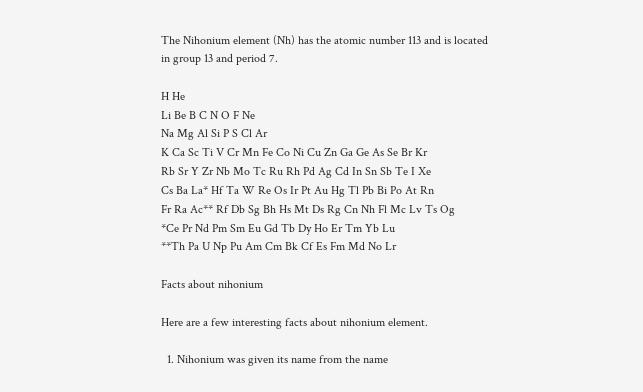The Nihonium element (Nh) has the atomic number 113 and is located in group 13 and period 7.

H He
Li Be B C N O F Ne
Na Mg Al Si P S Cl Ar
K Ca Sc Ti V Cr Mn Fe Co Ni Cu Zn Ga Ge As Se Br Kr
Rb Sr Y Zr Nb Mo Tc Ru Rh Pd Ag Cd In Sn Sb Te I Xe
Cs Ba La* Hf Ta W Re Os Ir Pt Au Hg Tl Pb Bi Po At Rn
Fr Ra Ac** Rf Db Sg Bh Hs Mt Ds Rg Cn Nh Fl Mc Lv Ts Og
*Ce Pr Nd Pm Sm Eu Gd Tb Dy Ho Er Tm Yb Lu
**Th Pa U Np Pu Am Cm Bk Cf Es Fm Md No Lr

Facts about nihonium

Here are a few interesting facts about nihonium element.

  1. Nihonium was given its name from the name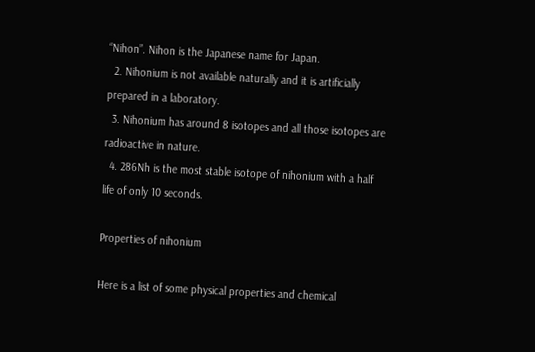“Nihon”. Nihon is the Japanese name for Japan.
  2. Nihonium is not available naturally and it is artificially prepared in a laboratory.
  3. Nihonium has around 8 isotopes and all those isotopes are radioactive in nature.
  4. 286Nh is the most stable isotope of nihonium with a half life of only 10 seconds.

Properties of nihonium

Here is a list of some physical properties and chemical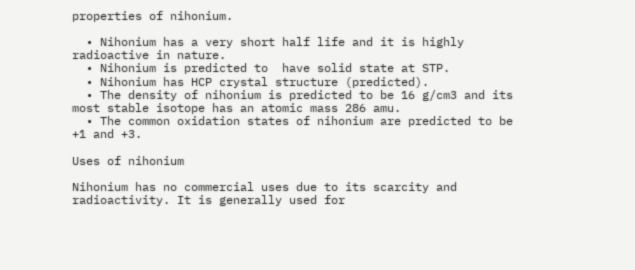properties of nihonium.

  • Nihonium has a very short half life and it is highly radioactive in nature.
  • Nihonium is predicted to  have solid state at STP.
  • Nihonium has HCP crystal structure (predicted).
  • The density of nihonium is predicted to be 16 g/cm3 and its most stable isotope has an atomic mass 286 amu.
  • The common oxidation states of nihonium are predicted to be +1 and +3.

Uses of nihonium

Nihonium has no commercial uses due to its scarcity and radioactivity. It is generally used for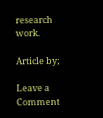research work.

Article by;

Leave a Comment